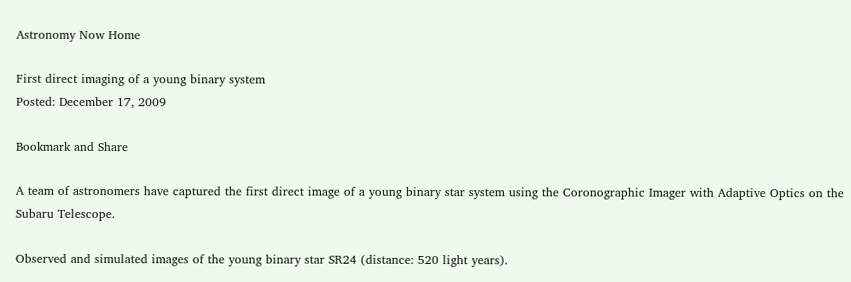Astronomy Now Home

First direct imaging of a young binary system
Posted: December 17, 2009

Bookmark and Share

A team of astronomers have captured the first direct image of a young binary star system using the Coronographic Imager with Adaptive Optics on the Subaru Telescope.

Observed and simulated images of the young binary star SR24 (distance: 520 light years).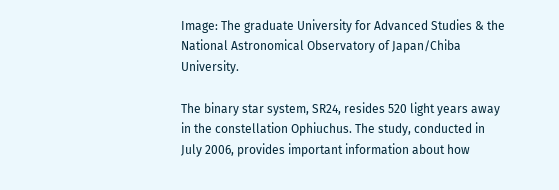Image: The graduate University for Advanced Studies & the National Astronomical Observatory of Japan/Chiba University.

The binary star system, SR24, resides 520 light years away in the constellation Ophiuchus. The study, conducted in July 2006, provides important information about how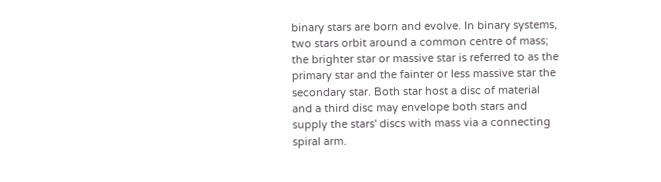binary stars are born and evolve. In binary systems, two stars orbit around a common centre of mass; the brighter star or massive star is referred to as the primary star and the fainter or less massive star the secondary star. Both star host a disc of material and a third disc may envelope both stars and supply the stars' discs with mass via a connecting spiral arm.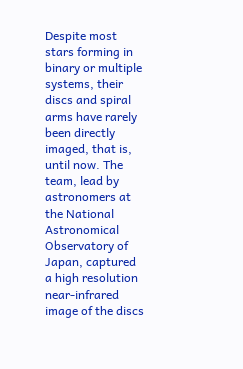Despite most stars forming in binary or multiple systems, their discs and spiral arms have rarely been directly imaged, that is, until now. The team, lead by astronomers at the National Astronomical Observatory of Japan, captured a high resolution near-infrared image of the discs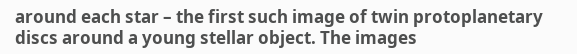around each star – the first such image of twin protoplanetary discs around a young stellar object. The images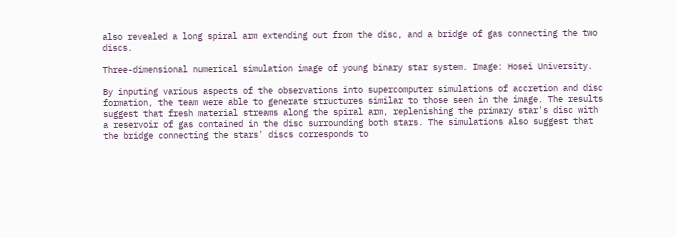also revealed a long spiral arm extending out from the disc, and a bridge of gas connecting the two discs.

Three-dimensional numerical simulation image of young binary star system. Image: Hosei University.

By inputing various aspects of the observations into supercomputer simulations of accretion and disc formation, the team were able to generate structures similar to those seen in the image. The results suggest that fresh material streams along the spiral arm, replenishing the primary star's disc with a reservoir of gas contained in the disc surrounding both stars. The simulations also suggest that the bridge connecting the stars' discs corresponds to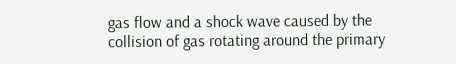gas flow and a shock wave caused by the collision of gas rotating around the primary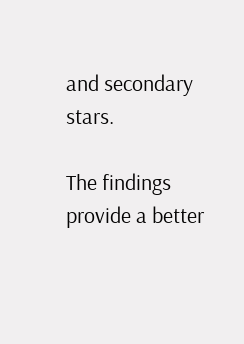and secondary stars.

The findings provide a better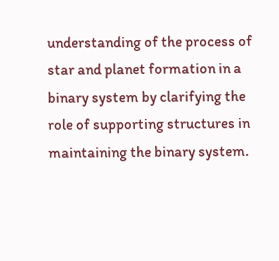understanding of the process of star and planet formation in a binary system by clarifying the role of supporting structures in maintaining the binary system.